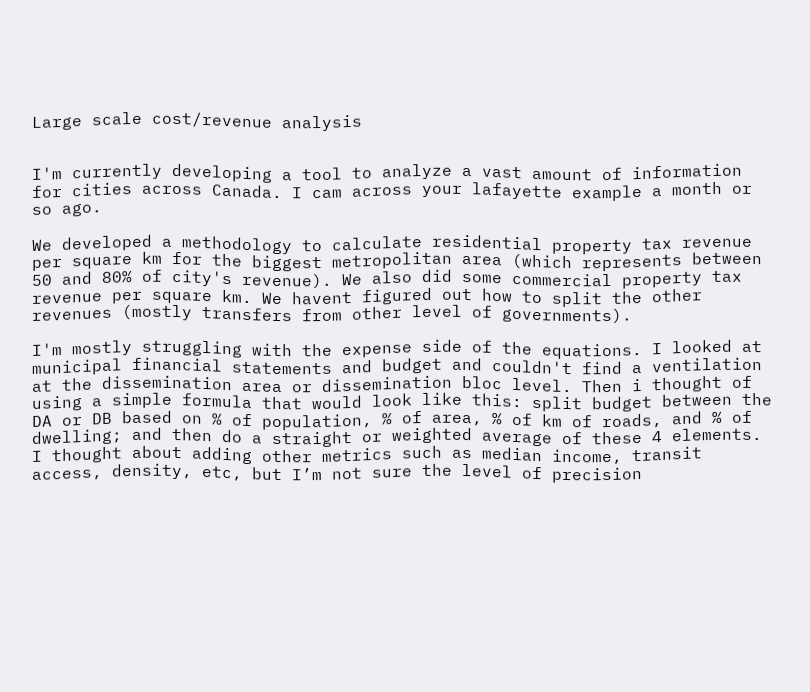Large scale cost/revenue analysis


I'm currently developing a tool to analyze a vast amount of information for cities across Canada. I cam across your lafayette example a month or so ago.

We developed a methodology to calculate residential property tax revenue per square km for the biggest metropolitan area (which represents between 50 and 80% of city's revenue). We also did some commercial property tax revenue per square km. We havent figured out how to split the other revenues (mostly transfers from other level of governments).

I'm mostly struggling with the expense side of the equations. I looked at municipal financial statements and budget and couldn't find a ventilation at the dissemination area or dissemination bloc level. Then i thought of using a simple formula that would look like this: split budget between the DA or DB based on % of population, % of area, % of km of roads, and % of dwelling; and then do a straight or weighted average of these 4 elements. I thought about adding other metrics such as median income, transit access, density, etc, but I’m not sure the level of precision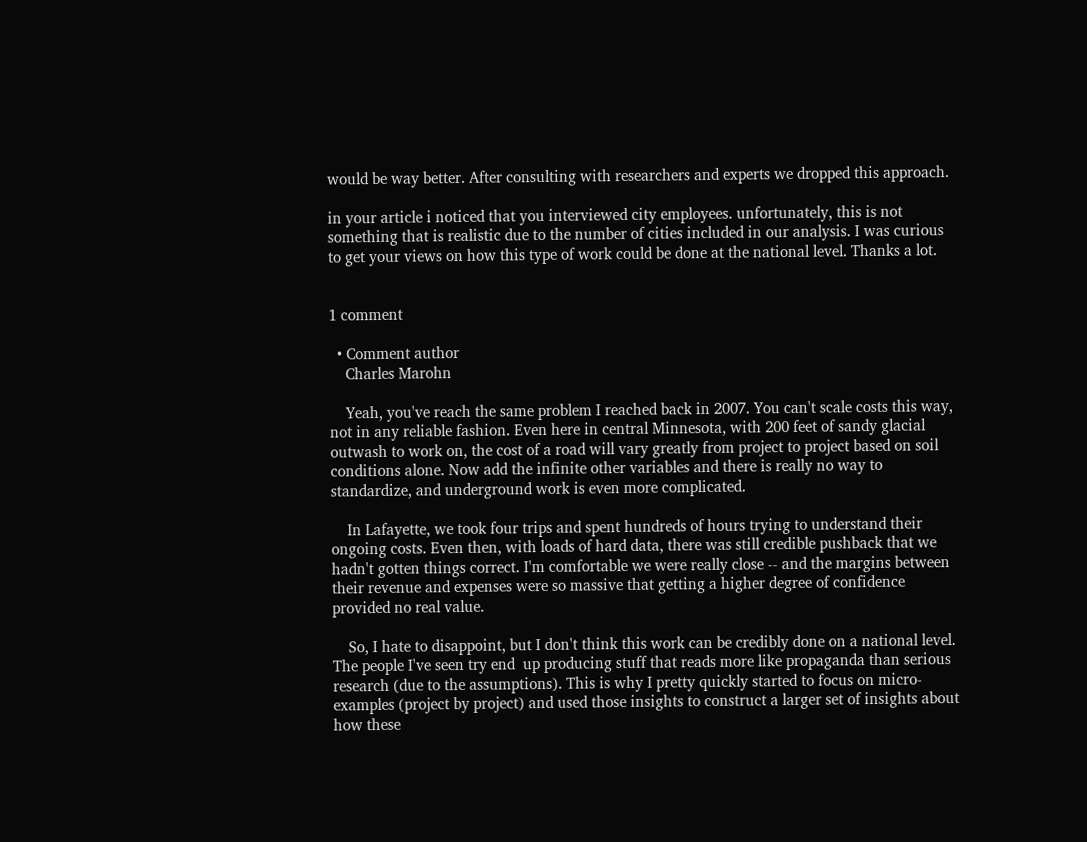would be way better. After consulting with researchers and experts we dropped this approach.

in your article i noticed that you interviewed city employees. unfortunately, this is not something that is realistic due to the number of cities included in our analysis. I was curious to get your views on how this type of work could be done at the national level. Thanks a lot.


1 comment

  • Comment author
    Charles Marohn

    Yeah, you've reach the same problem I reached back in 2007. You can't scale costs this way, not in any reliable fashion. Even here in central Minnesota, with 200 feet of sandy glacial outwash to work on, the cost of a road will vary greatly from project to project based on soil conditions alone. Now add the infinite other variables and there is really no way to standardize, and underground work is even more complicated.

    In Lafayette, we took four trips and spent hundreds of hours trying to understand their ongoing costs. Even then, with loads of hard data, there was still credible pushback that we hadn't gotten things correct. I'm comfortable we were really close -- and the margins between their revenue and expenses were so massive that getting a higher degree of confidence provided no real value.

    So, I hate to disappoint, but I don't think this work can be credibly done on a national level. The people I've seen try end  up producing stuff that reads more like propaganda than serious research (due to the assumptions). This is why I pretty quickly started to focus on micro-examples (project by project) and used those insights to construct a larger set of insights about how these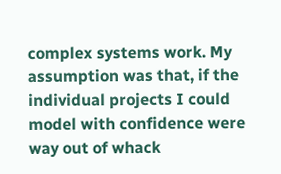complex systems work. My assumption was that, if the individual projects I could model with confidence were way out of whack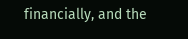financially, and the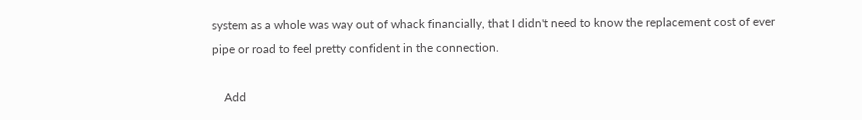system as a whole was way out of whack financially, that I didn't need to know the replacement cost of ever pipe or road to feel pretty confident in the connection.

    Add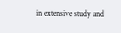in extensive study and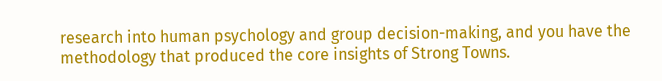research into human psychology and group decision-making, and you have the methodology that produced the core insights of Strong Towns.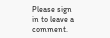Please sign in to leave a comment.